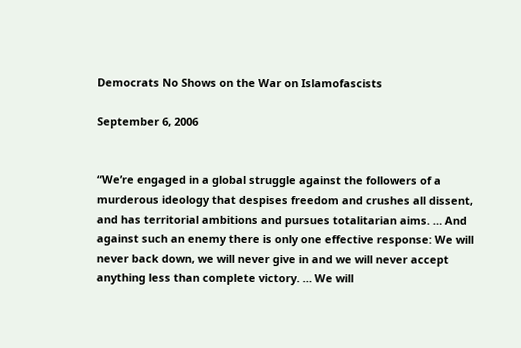Democrats No Shows on the War on Islamofascists

September 6, 2006


“We’re engaged in a global struggle against the followers of a murderous ideology that despises freedom and crushes all dissent, and has territorial ambitions and pursues totalitarian aims. … And against such an enemy there is only one effective response: We will never back down, we will never give in and we will never accept anything less than complete victory. … We will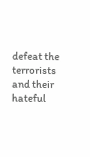defeat the terrorists and their hateful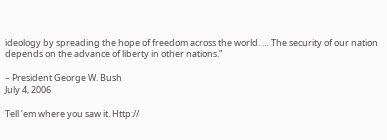ideology by spreading the hope of freedom across the world. … The security of our nation depends on the advance of liberty in other nations.”

– President George W. Bush
July 4, 2006

Tell ’em where you saw it. Http://